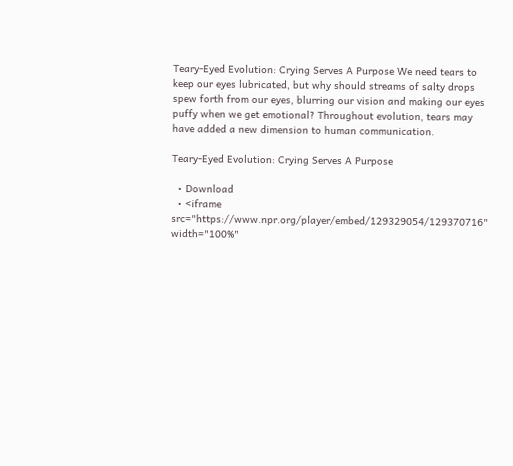Teary-Eyed Evolution: Crying Serves A Purpose We need tears to keep our eyes lubricated, but why should streams of salty drops spew forth from our eyes, blurring our vision and making our eyes puffy when we get emotional? Throughout evolution, tears may have added a new dimension to human communication.

Teary-Eyed Evolution: Crying Serves A Purpose

  • Download
  • <iframe src="https://www.npr.org/player/embed/129329054/129370716" width="100%"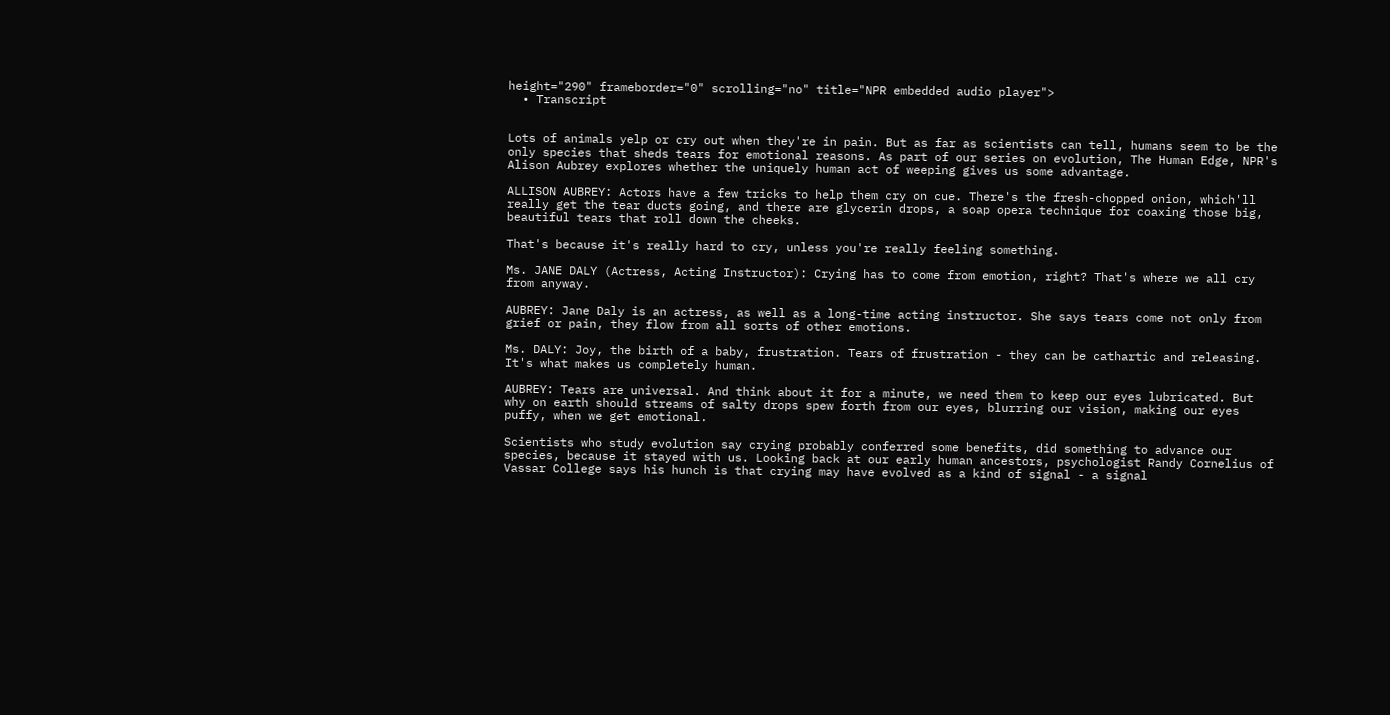height="290" frameborder="0" scrolling="no" title="NPR embedded audio player">
  • Transcript


Lots of animals yelp or cry out when they're in pain. But as far as scientists can tell, humans seem to be the only species that sheds tears for emotional reasons. As part of our series on evolution, The Human Edge, NPR's Alison Aubrey explores whether the uniquely human act of weeping gives us some advantage.

ALLISON AUBREY: Actors have a few tricks to help them cry on cue. There's the fresh-chopped onion, which'll really get the tear ducts going, and there are glycerin drops, a soap opera technique for coaxing those big, beautiful tears that roll down the cheeks.

That's because it's really hard to cry, unless you're really feeling something.

Ms. JANE DALY (Actress, Acting Instructor): Crying has to come from emotion, right? That's where we all cry from anyway.

AUBREY: Jane Daly is an actress, as well as a long-time acting instructor. She says tears come not only from grief or pain, they flow from all sorts of other emotions.

Ms. DALY: Joy, the birth of a baby, frustration. Tears of frustration - they can be cathartic and releasing. It's what makes us completely human.

AUBREY: Tears are universal. And think about it for a minute, we need them to keep our eyes lubricated. But why on earth should streams of salty drops spew forth from our eyes, blurring our vision, making our eyes puffy, when we get emotional.

Scientists who study evolution say crying probably conferred some benefits, did something to advance our species, because it stayed with us. Looking back at our early human ancestors, psychologist Randy Cornelius of Vassar College says his hunch is that crying may have evolved as a kind of signal - a signal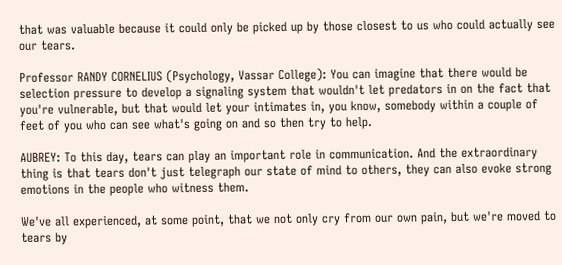that was valuable because it could only be picked up by those closest to us who could actually see our tears.

Professor RANDY CORNELIUS (Psychology, Vassar College): You can imagine that there would be selection pressure to develop a signaling system that wouldn't let predators in on the fact that you're vulnerable, but that would let your intimates in, you know, somebody within a couple of feet of you who can see what's going on and so then try to help.

AUBREY: To this day, tears can play an important role in communication. And the extraordinary thing is that tears don't just telegraph our state of mind to others, they can also evoke strong emotions in the people who witness them.

We've all experienced, at some point, that we not only cry from our own pain, but we're moved to tears by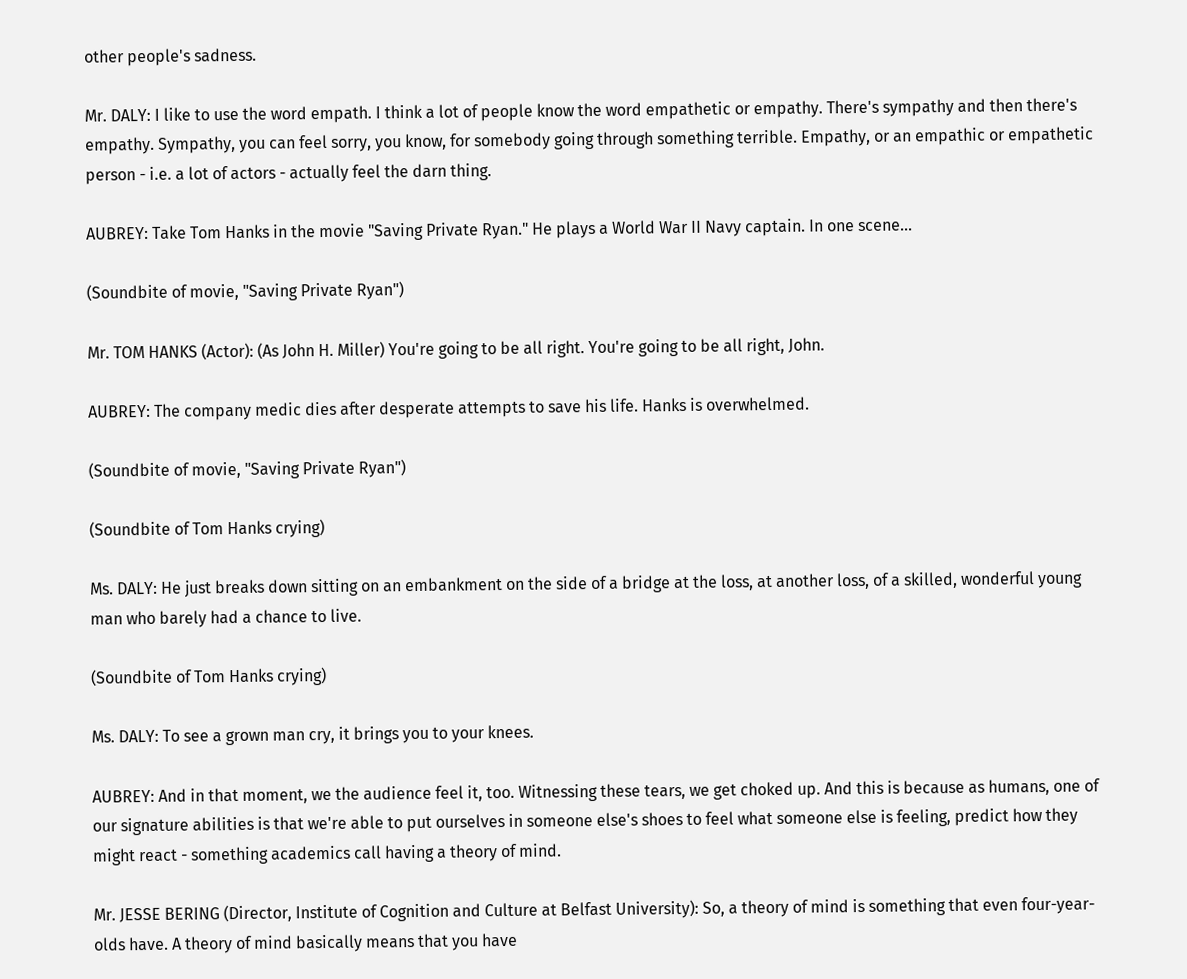other people's sadness.

Mr. DALY: I like to use the word empath. I think a lot of people know the word empathetic or empathy. There's sympathy and then there's empathy. Sympathy, you can feel sorry, you know, for somebody going through something terrible. Empathy, or an empathic or empathetic person - i.e. a lot of actors - actually feel the darn thing.

AUBREY: Take Tom Hanks in the movie "Saving Private Ryan." He plays a World War II Navy captain. In one scene...

(Soundbite of movie, "Saving Private Ryan")

Mr. TOM HANKS (Actor): (As John H. Miller) You're going to be all right. You're going to be all right, John.

AUBREY: The company medic dies after desperate attempts to save his life. Hanks is overwhelmed.

(Soundbite of movie, "Saving Private Ryan")

(Soundbite of Tom Hanks crying)

Ms. DALY: He just breaks down sitting on an embankment on the side of a bridge at the loss, at another loss, of a skilled, wonderful young man who barely had a chance to live.

(Soundbite of Tom Hanks crying)

Ms. DALY: To see a grown man cry, it brings you to your knees.

AUBREY: And in that moment, we the audience feel it, too. Witnessing these tears, we get choked up. And this is because as humans, one of our signature abilities is that we're able to put ourselves in someone else's shoes to feel what someone else is feeling, predict how they might react - something academics call having a theory of mind.

Mr. JESSE BERING (Director, Institute of Cognition and Culture at Belfast University): So, a theory of mind is something that even four-year-olds have. A theory of mind basically means that you have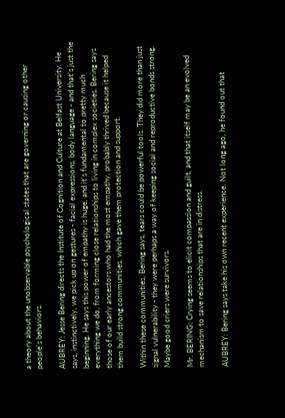a theory about the unobservable psychological states that are governing or causing other people's behaviors.

AUBREY: Jesse Bering directs the Institute of Cognition and Culture at Belfast University. He says, instinctively, we pick up on gestures - facial expressions, body language - and that's just the beginning. He says this power of empathy is huge, and it's fundamental to pretty much everything we do, from forming close relationships to living in complex societies. Bering says those of our early ancestors who had the most empathy, probably thrived because it helped them build strong communities, which gave them protection and support.

Within these communities, Bering says, tears could be powerful tools. They did more than just signal vulnerability - they were perhaps a way of keeping social and reproductive bonds strong. Maybe good criers were survivors.

Mr. BERING: Crying seems to elicit compassion and guilt, and that itself may be an evolved mechanism to save relationships that are in distress.

AUBREY: Bering says take his own recent experience. Not long ago, he found out that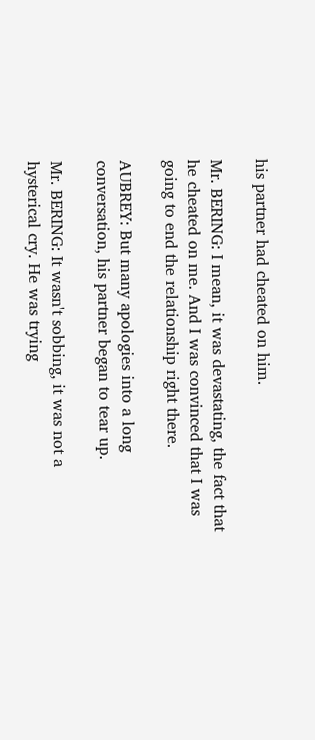his partner had cheated on him.

Mr. BERING: I mean, it was devastating, the fact that he cheated on me. And I was convinced that I was going to end the relationship right there.

AUBREY: But many apologies into a long conversation, his partner began to tear up.

Mr. BERING: It wasn't sobbing, it was not a hysterical cry. He was trying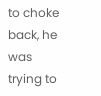to choke back, he was trying to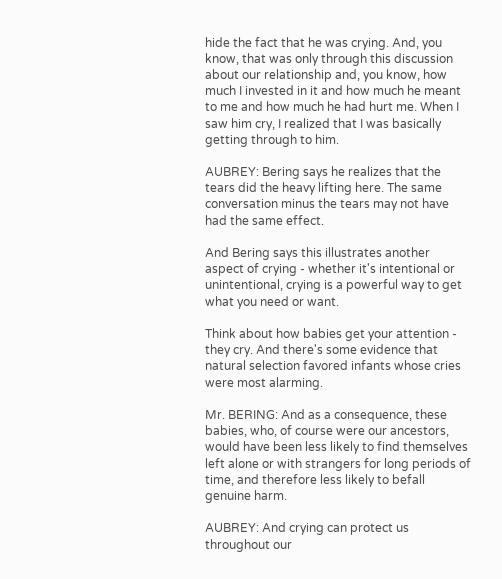hide the fact that he was crying. And, you know, that was only through this discussion about our relationship and, you know, how much I invested in it and how much he meant to me and how much he had hurt me. When I saw him cry, I realized that I was basically getting through to him.

AUBREY: Bering says he realizes that the tears did the heavy lifting here. The same conversation minus the tears may not have had the same effect.

And Bering says this illustrates another aspect of crying - whether it's intentional or unintentional, crying is a powerful way to get what you need or want.

Think about how babies get your attention - they cry. And there's some evidence that natural selection favored infants whose cries were most alarming.

Mr. BERING: And as a consequence, these babies, who, of course were our ancestors, would have been less likely to find themselves left alone or with strangers for long periods of time, and therefore less likely to befall genuine harm.

AUBREY: And crying can protect us throughout our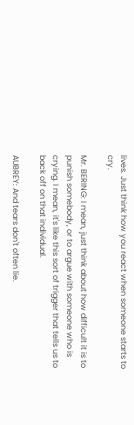lives. Just think how you react when someone starts to cry.

Mr. BERING: I mean, just think about how difficult it is to punish somebody, or to argue with someone who is crying. I mean, it's like this sort of trigger that tells us to back off on that individual.

AUBREY: And tears don't often lie.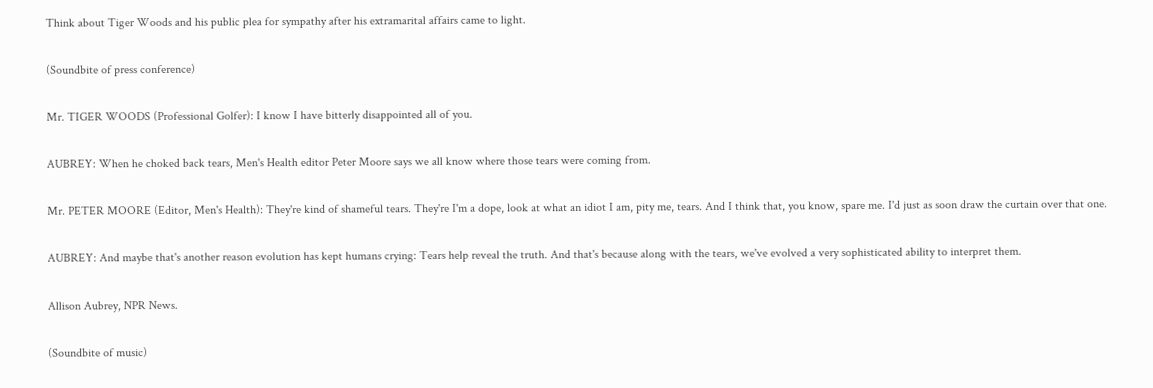Think about Tiger Woods and his public plea for sympathy after his extramarital affairs came to light.

(Soundbite of press conference)

Mr. TIGER WOODS (Professional Golfer): I know I have bitterly disappointed all of you.

AUBREY: When he choked back tears, Men's Health editor Peter Moore says we all know where those tears were coming from.

Mr. PETER MOORE (Editor, Men's Health): They're kind of shameful tears. They're I'm a dope, look at what an idiot I am, pity me, tears. And I think that, you know, spare me. I'd just as soon draw the curtain over that one.

AUBREY: And maybe that's another reason evolution has kept humans crying: Tears help reveal the truth. And that's because along with the tears, we've evolved a very sophisticated ability to interpret them.

Allison Aubrey, NPR News.

(Soundbite of music)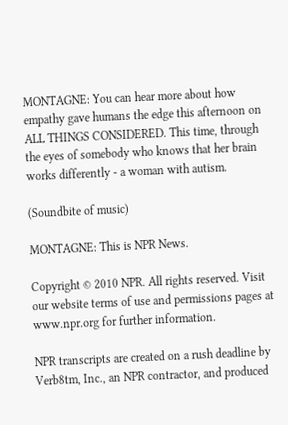MONTAGNE: You can hear more about how empathy gave humans the edge this afternoon on ALL THINGS CONSIDERED. This time, through the eyes of somebody who knows that her brain works differently - a woman with autism.

(Soundbite of music)

MONTAGNE: This is NPR News.

Copyright © 2010 NPR. All rights reserved. Visit our website terms of use and permissions pages at www.npr.org for further information.

NPR transcripts are created on a rush deadline by Verb8tm, Inc., an NPR contractor, and produced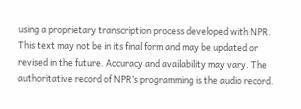using a proprietary transcription process developed with NPR. This text may not be in its final form and may be updated or revised in the future. Accuracy and availability may vary. The authoritative record of NPR’s programming is the audio record.